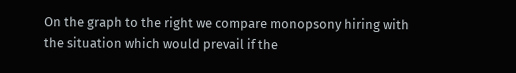On the graph to the right we compare monopsony hiring with the situation which would prevail if the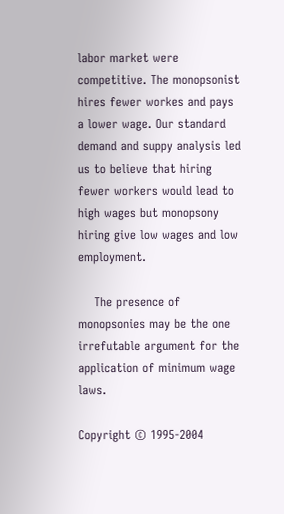labor market were competitive. The monopsonist hires fewer workes and pays a lower wage. Our standard demand and suppy analysis led us to believe that hiring fewer workers would lead to high wages but monopsony hiring give low wages and low employment.

    The presence of monopsonies may be the one irrefutable argument for the application of minimum wage laws.

Copyright © 1995-2004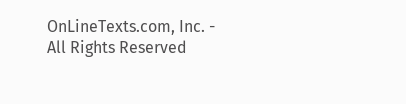OnLineTexts.com, Inc. - All Rights Reserved